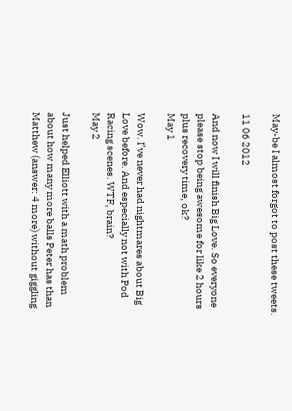May-be I almost forgot to post these tweets.

11 06 2012

And now I will finish Big Love. So everyone please stop being awesome for like 2 hours plus recovery time, ok?
May 1

Wow. I’ve never had nightmares about Big Love before. And especially not with Pod Racing scenes. WTF, brain?
May 2

Just helped Elliott with a math problem about how many more balls Peter has than Matthew (answer: 4 more) without giggling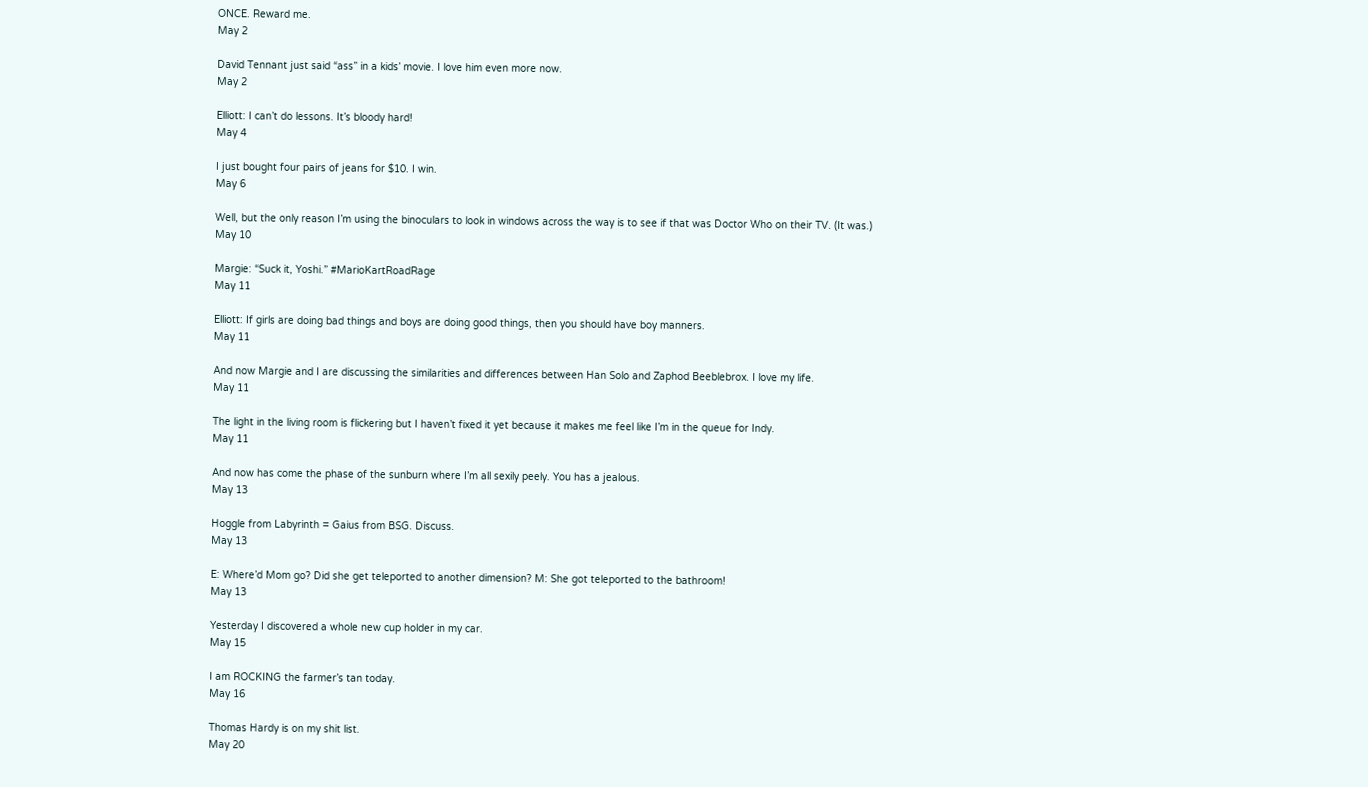ONCE. Reward me.
May 2

David Tennant just said “ass” in a kids’ movie. I love him even more now.
May 2

Elliott: I can’t do lessons. It’s bloody hard!
May 4

I just bought four pairs of jeans for $10. I win.
May 6

Well, but the only reason I’m using the binoculars to look in windows across the way is to see if that was Doctor Who on their TV. (It was.)
May 10

Margie: “Suck it, Yoshi.” #MarioKartRoadRage
May 11

Elliott: If girls are doing bad things and boys are doing good things, then you should have boy manners.
May 11

And now Margie and I are discussing the similarities and differences between Han Solo and Zaphod Beeblebrox. I love my life.
May 11

The light in the living room is flickering but I haven’t fixed it yet because it makes me feel like I’m in the queue for Indy.
May 11

And now has come the phase of the sunburn where I’m all sexily peely. You has a jealous.
May 13

Hoggle from Labyrinth = Gaius from BSG. Discuss.
May 13

E: Where’d Mom go? Did she get teleported to another dimension? M: She got teleported to the bathroom!
May 13

Yesterday I discovered a whole new cup holder in my car.
May 15

I am ROCKING the farmer’s tan today.
May 16

Thomas Hardy is on my shit list.
May 20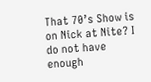That 70’s Show is on Nick at Nite? I do not have enough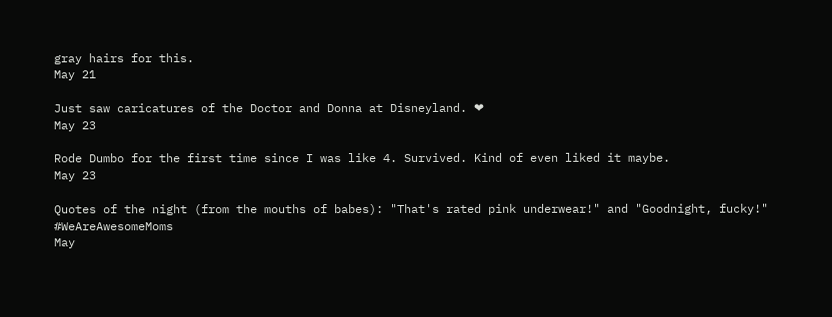gray hairs for this.
May 21

Just saw caricatures of the Doctor and Donna at Disneyland. ❤
May 23

Rode Dumbo for the first time since I was like 4. Survived. Kind of even liked it maybe.
May 23

Quotes of the night (from the mouths of babes): "That's rated pink underwear!" and "Goodnight, fucky!" #WeAreAwesomeMoms
May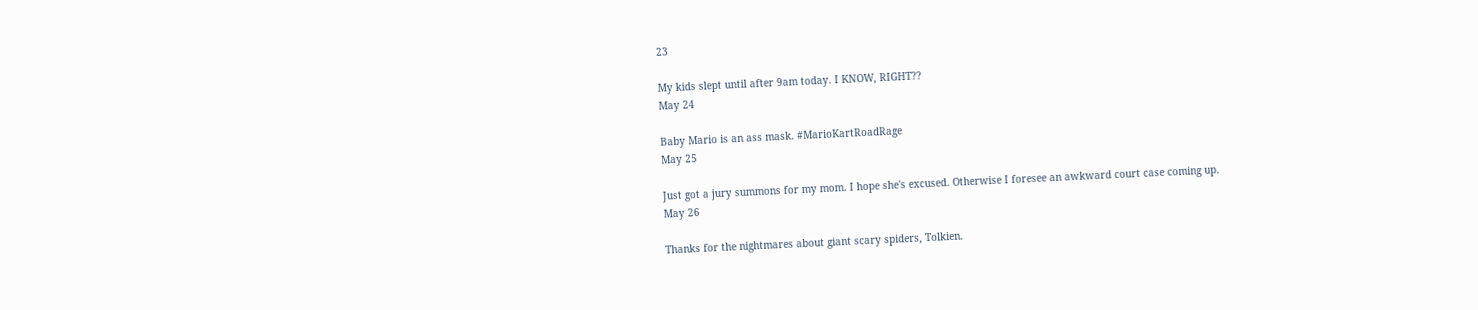23

My kids slept until after 9am today. I KNOW, RIGHT??
May 24

Baby Mario is an ass mask. #MarioKartRoadRage
May 25

Just got a jury summons for my mom. I hope she's excused. Otherwise I foresee an awkward court case coming up.
May 26

Thanks for the nightmares about giant scary spiders, Tolkien.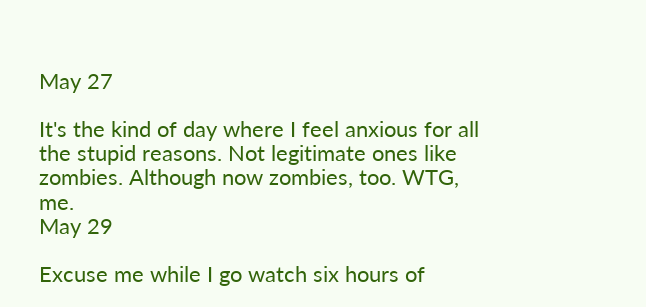May 27

It's the kind of day where I feel anxious for all the stupid reasons. Not legitimate ones like zombies. Although now zombies, too. WTG, me.
May 29

Excuse me while I go watch six hours of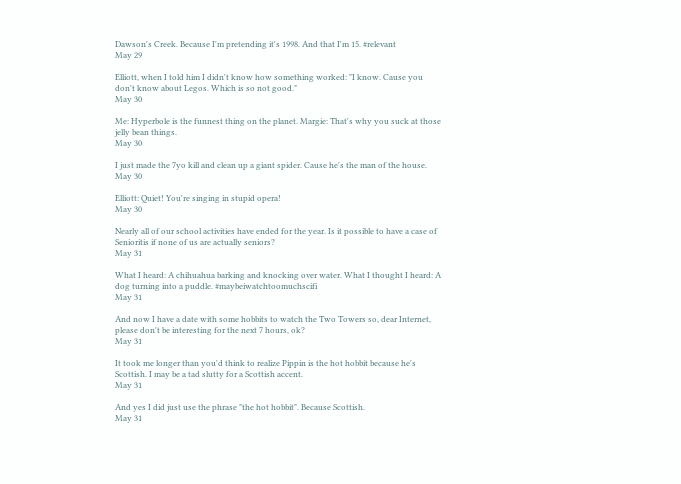Dawson's Creek. Because I'm pretending it's 1998. And that I'm 15. #relevant
May 29

Elliott, when I told him I didn't know how something worked: "I know. Cause you don't know about Legos. Which is so not good."
May 30

Me: Hyperbole is the funnest thing on the planet. Margie: That's why you suck at those jelly bean things.
May 30

I just made the 7yo kill and clean up a giant spider. Cause he's the man of the house.
May 30

Elliott: Quiet! You're singing in stupid opera!
May 30

Nearly all of our school activities have ended for the year. Is it possible to have a case of Senioritis if none of us are actually seniors?
May 31

What I heard: A chihuahua barking and knocking over water. What I thought I heard: A dog turning into a puddle. #maybeiwatchtoomuchscifi
May 31

And now I have a date with some hobbits to watch the Two Towers so, dear Internet, please don't be interesting for the next 7 hours, ok?
May 31

It took me longer than you'd think to realize Pippin is the hot hobbit because he's Scottish. I may be a tad slutty for a Scottish accent.
May 31

And yes I did just use the phrase "the hot hobbit". Because Scottish.
May 31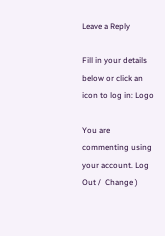Leave a Reply

Fill in your details below or click an icon to log in: Logo

You are commenting using your account. Log Out /  Change )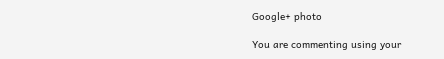Google+ photo

You are commenting using your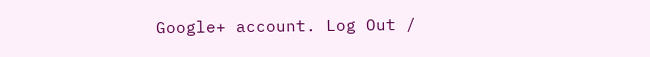Google+ account. Log Out /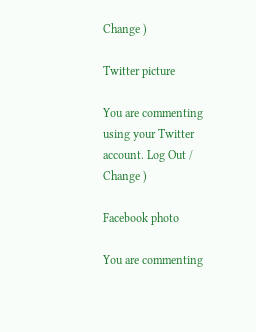Change )

Twitter picture

You are commenting using your Twitter account. Log Out /  Change )

Facebook photo

You are commenting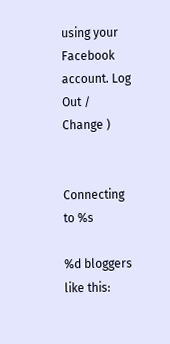using your Facebook account. Log Out /  Change )


Connecting to %s

%d bloggers like this: